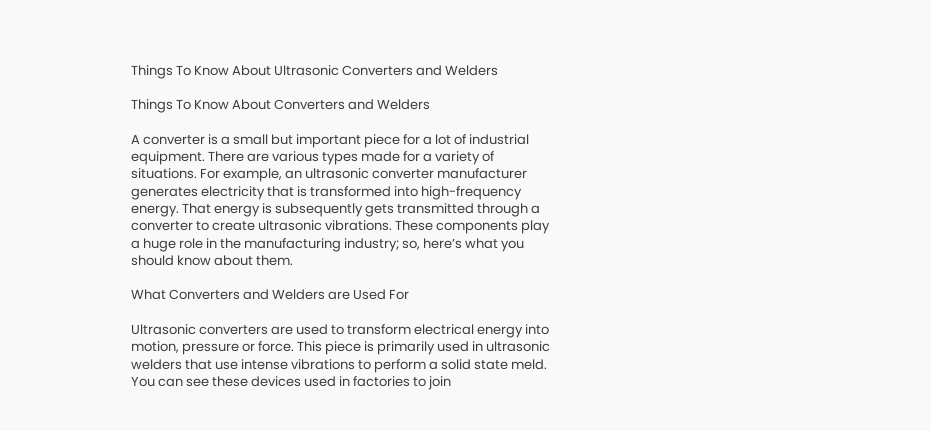Things To Know About Ultrasonic Converters and Welders

Things To Know About Converters and Welders

A converter is a small but important piece for a lot of industrial equipment. There are various types made for a variety of situations. For example, an ultrasonic converter manufacturer generates electricity that is transformed into high-frequency energy. That energy is subsequently gets transmitted through a converter to create ultrasonic vibrations. These components play a huge role in the manufacturing industry; so, here’s what you should know about them.

What Converters and Welders are Used For

Ultrasonic converters are used to transform electrical energy into motion, pressure or force. This piece is primarily used in ultrasonic welders that use intense vibrations to perform a solid state meld. You can see these devices used in factories to join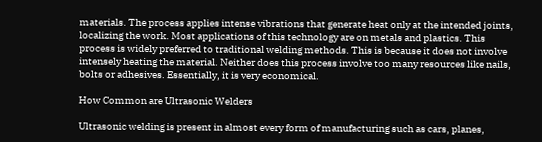materials. The process applies intense vibrations that generate heat only at the intended joints, localizing the work. Most applications of this technology are on metals and plastics. This process is widely preferred to traditional welding methods. This is because it does not involve intensely heating the material. Neither does this process involve too many resources like nails, bolts or adhesives. Essentially, it is very economical.

How Common are Ultrasonic Welders

Ultrasonic welding is present in almost every form of manufacturing such as cars, planes,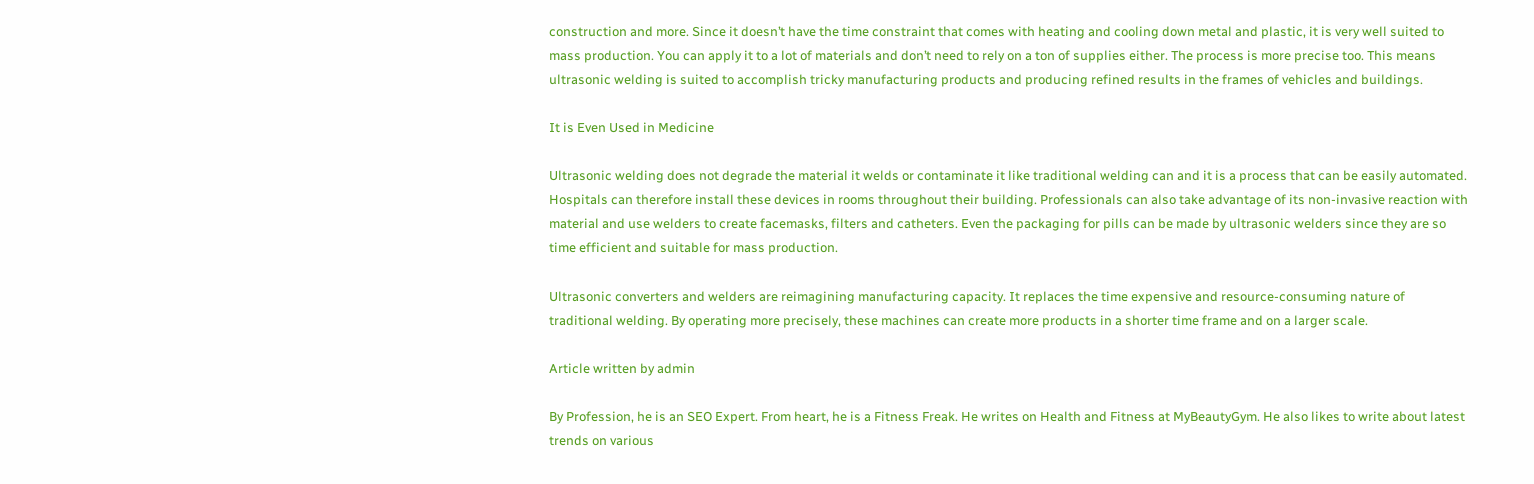construction and more. Since it doesn’t have the time constraint that comes with heating and cooling down metal and plastic, it is very well suited to mass production. You can apply it to a lot of materials and don’t need to rely on a ton of supplies either. The process is more precise too. This means ultrasonic welding is suited to accomplish tricky manufacturing products and producing refined results in the frames of vehicles and buildings.

It is Even Used in Medicine

Ultrasonic welding does not degrade the material it welds or contaminate it like traditional welding can and it is a process that can be easily automated. Hospitals can therefore install these devices in rooms throughout their building. Professionals can also take advantage of its non-invasive reaction with material and use welders to create facemasks, filters and catheters. Even the packaging for pills can be made by ultrasonic welders since they are so time efficient and suitable for mass production.

Ultrasonic converters and welders are reimagining manufacturing capacity. It replaces the time expensive and resource-consuming nature of traditional welding. By operating more precisely, these machines can create more products in a shorter time frame and on a larger scale.

Article written by admin

By Profession, he is an SEO Expert. From heart, he is a Fitness Freak. He writes on Health and Fitness at MyBeautyGym. He also likes to write about latest trends on various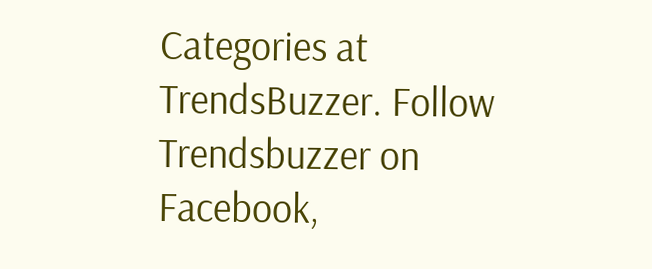Categories at TrendsBuzzer. Follow Trendsbuzzer on Facebook,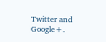Twitter and Google+.